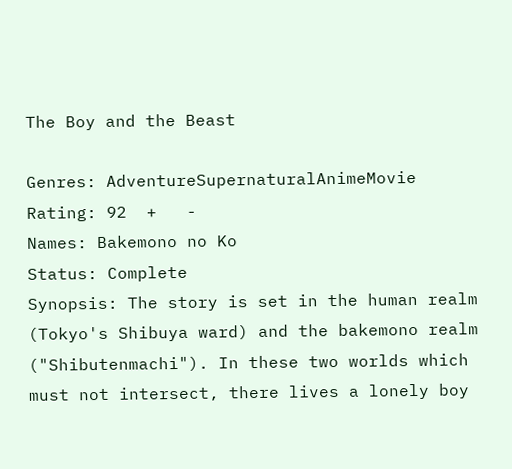The Boy and the Beast

Genres: AdventureSupernaturalAnimeMovie
Rating: 92  +   -
Names: Bakemono no Ko
Status: Complete
Synopsis: The story is set in the human realm (Tokyo's Shibuya ward) and the bakemono realm ("Shibutenmachi"). In these two worlds which must not intersect, there lives a lonely boy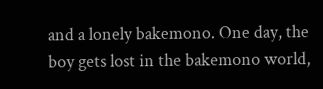and a lonely bakemono. One day, the boy gets lost in the bakemono world,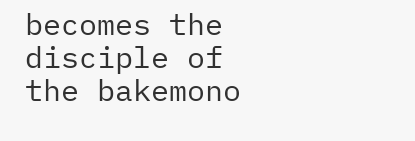becomes the disciple of the bakemono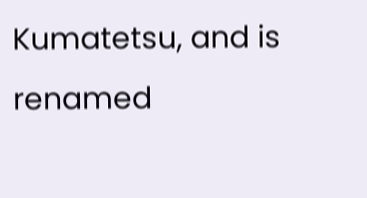Kumatetsu, and is renamed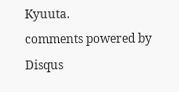Kyuuta.
comments powered by Disqus